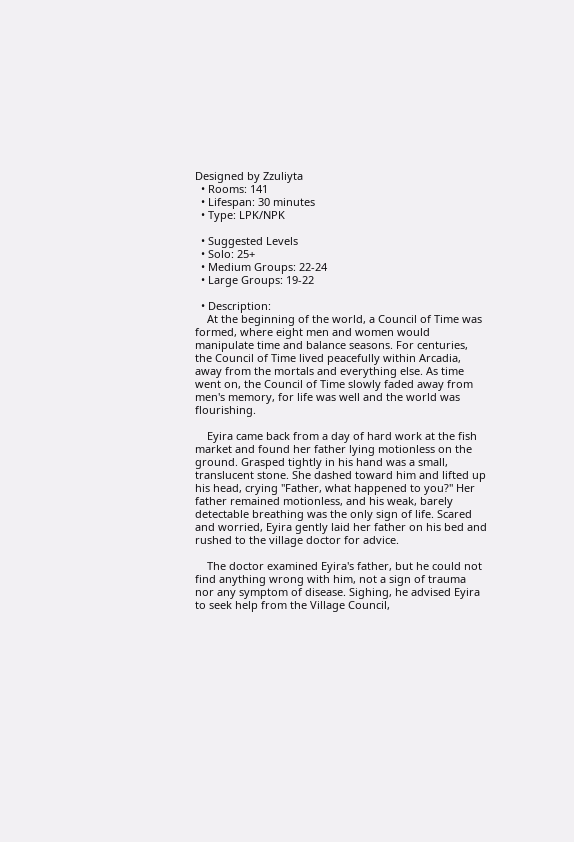Designed by Zzuliyta
  • Rooms: 141
  • Lifespan: 30 minutes
  • Type: LPK/NPK

  • Suggested Levels
  • Solo: 25+
  • Medium Groups: 22-24
  • Large Groups: 19-22

  • Description:
    At the beginning of the world, a Council of Time was formed, where eight men and women would manipulate time and balance seasons. For centuries, the Council of Time lived peacefully within Arcadia, away from the mortals and everything else. As time went on, the Council of Time slowly faded away from men's memory, for life was well and the world was flourishing.

    Eyira came back from a day of hard work at the fish market and found her father lying motionless on the ground. Grasped tightly in his hand was a small, translucent stone. She dashed toward him and lifted up his head, crying "Father, what happened to you?" Her father remained motionless, and his weak, barely detectable breathing was the only sign of life. Scared and worried, Eyira gently laid her father on his bed and rushed to the village doctor for advice.

    The doctor examined Eyira's father, but he could not find anything wrong with him, not a sign of trauma nor any symptom of disease. Sighing, he advised Eyira to seek help from the Village Council,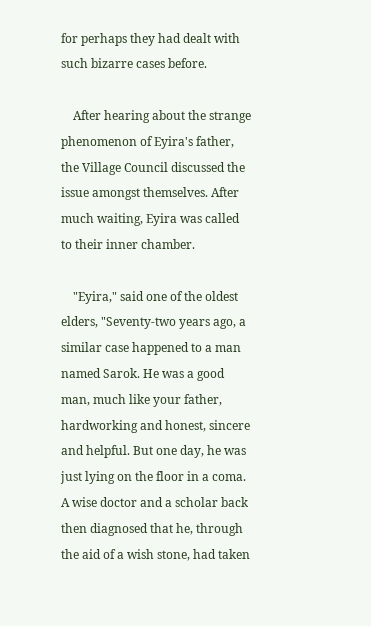for perhaps they had dealt with such bizarre cases before.

    After hearing about the strange phenomenon of Eyira's father, the Village Council discussed the issue amongst themselves. After much waiting, Eyira was called to their inner chamber.

    "Eyira," said one of the oldest elders, "Seventy-two years ago, a similar case happened to a man named Sarok. He was a good man, much like your father, hardworking and honest, sincere and helpful. But one day, he was just lying on the floor in a coma. A wise doctor and a scholar back then diagnosed that he, through the aid of a wish stone, had taken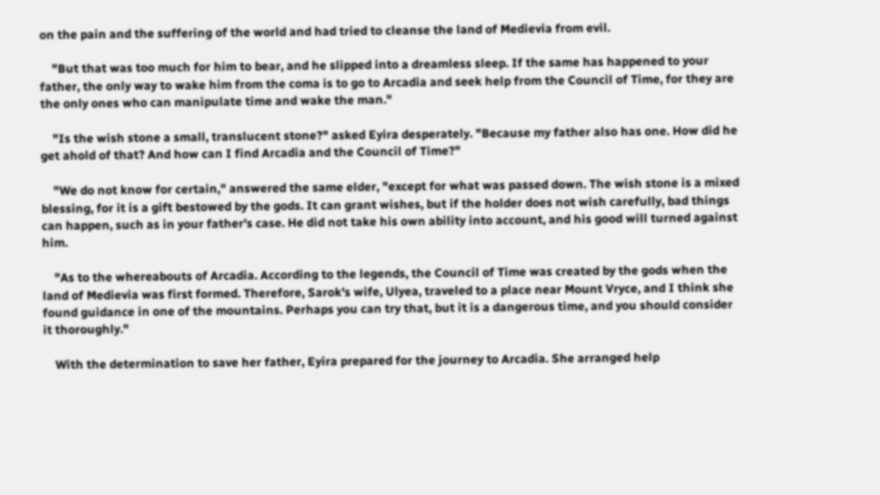on the pain and the suffering of the world and had tried to cleanse the land of Medievia from evil.

    "But that was too much for him to bear, and he slipped into a dreamless sleep. If the same has happened to your father, the only way to wake him from the coma is to go to Arcadia and seek help from the Council of Time, for they are the only ones who can manipulate time and wake the man."

    "Is the wish stone a small, translucent stone?" asked Eyira desperately. "Because my father also has one. How did he get ahold of that? And how can I find Arcadia and the Council of Time?"

    "We do not know for certain," answered the same elder, "except for what was passed down. The wish stone is a mixed blessing, for it is a gift bestowed by the gods. It can grant wishes, but if the holder does not wish carefully, bad things can happen, such as in your father's case. He did not take his own ability into account, and his good will turned against him.

    "As to the whereabouts of Arcadia. According to the legends, the Council of Time was created by the gods when the land of Medievia was first formed. Therefore, Sarok's wife, Ulyea, traveled to a place near Mount Vryce, and I think she found guidance in one of the mountains. Perhaps you can try that, but it is a dangerous time, and you should consider it thoroughly."

    With the determination to save her father, Eyira prepared for the journey to Arcadia. She arranged help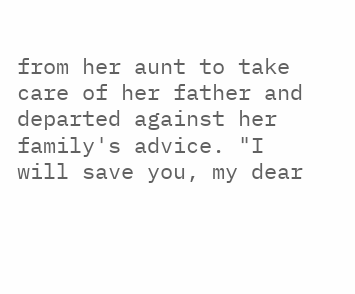from her aunt to take care of her father and departed against her family's advice. "I will save you, my dear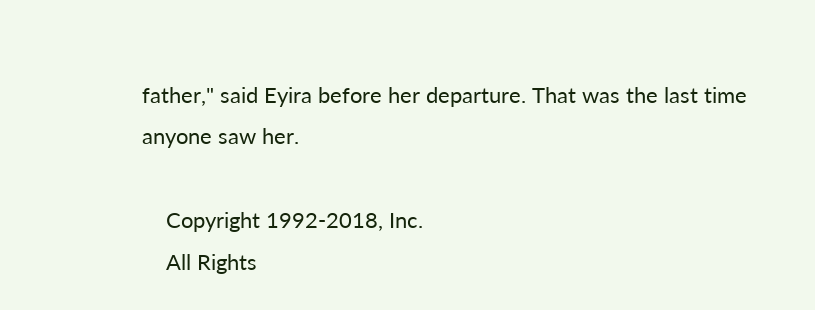father," said Eyira before her departure. That was the last time anyone saw her.

    Copyright 1992-2018, Inc.
    All Rights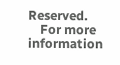Reserved.
    For more information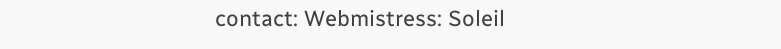contact: Webmistress: Soleil